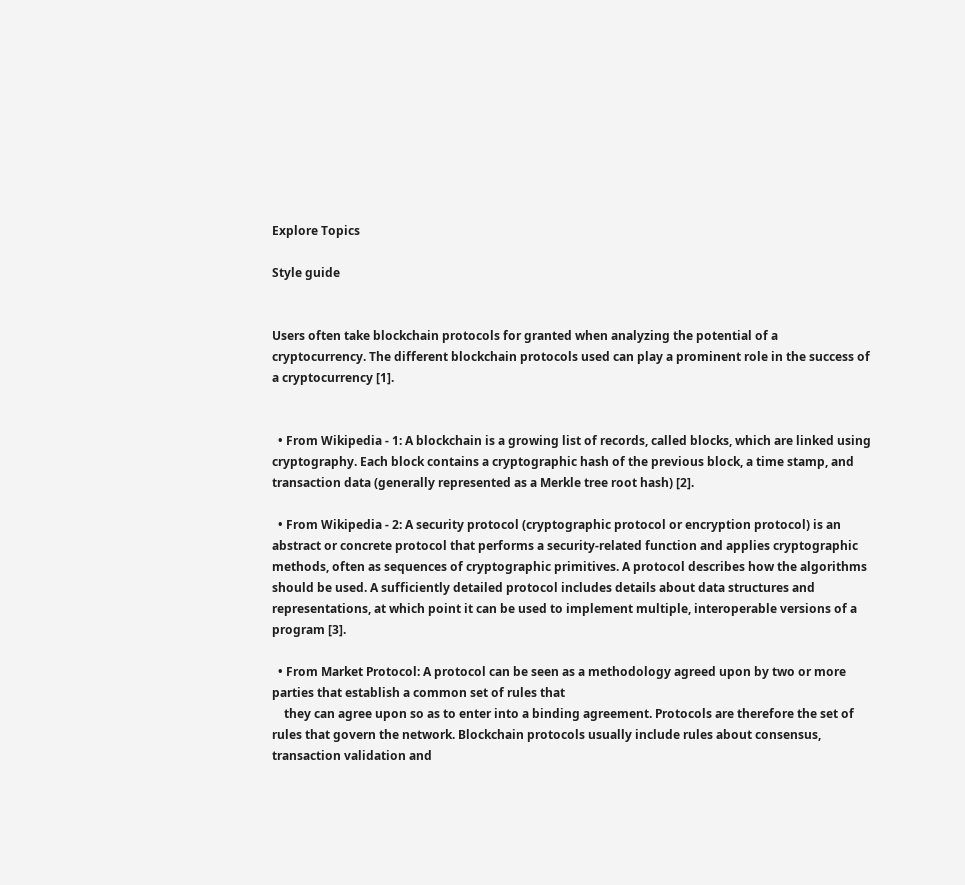Explore Topics

Style guide


Users often take blockchain protocols for granted when analyzing the potential of a cryptocurrency. The different blockchain protocols used can play a prominent role in the success of a cryptocurrency [1].


  • From Wikipedia - 1: A blockchain is a growing list of records, called blocks, which are linked using cryptography. Each block contains a cryptographic hash of the previous block, a time stamp, and transaction data (generally represented as a Merkle tree root hash) [2].

  • From Wikipedia - 2: A security protocol (cryptographic protocol or encryption protocol) is an abstract or concrete protocol that performs a security-related function and applies cryptographic methods, often as sequences of cryptographic primitives. A protocol describes how the algorithms should be used. A sufficiently detailed protocol includes details about data structures and representations, at which point it can be used to implement multiple, interoperable versions of a program [3].

  • From Market Protocol: A protocol can be seen as a methodology agreed upon by two or more parties that establish a common set of rules that
    they can agree upon so as to enter into a binding agreement. Protocols are therefore the set of rules that govern the network. Blockchain protocols usually include rules about consensus, transaction validation and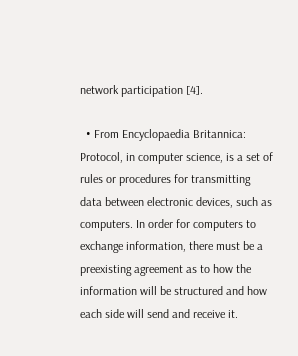network participation [4].

  • From Encyclopaedia Britannica: Protocol, in computer science, is a set of rules or procedures for transmitting data between electronic devices, such as computers. In order for computers to exchange information, there must be a preexisting agreement as to how the information will be structured and how each side will send and receive it.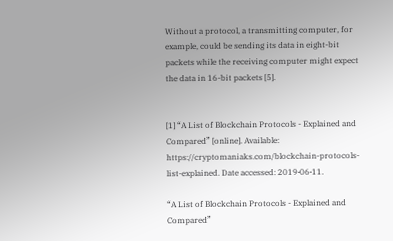Without a protocol, a transmitting computer, for example, could be sending its data in eight-bit packets while the receiving computer might expect the data in 16-bit packets [5].


[1] “A List of Blockchain Protocols - Explained and Compared” [online]. Available: https://cryptomaniaks.com/blockchain-protocols-list-explained. Date accessed: 2019‑06‑11.

“A List of Blockchain Protocols - Explained and Compared”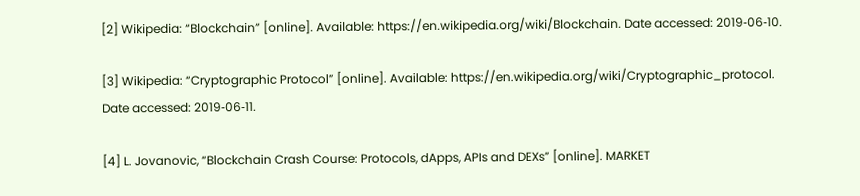[2] Wikipedia: “Blockchain” [online]. Available: https://en.wikipedia.org/wiki/Blockchain. Date accessed: 2019‑06‑10.

[3] Wikipedia: “Cryptographic Protocol” [online]. Available: https://en.wikipedia.org/wiki/Cryptographic_protocol. Date accessed: 2019‑06‑11.

[4] L. Jovanovic, “Blockchain Crash Course: Protocols, dApps, APIs and DEXs” [online]. MARKET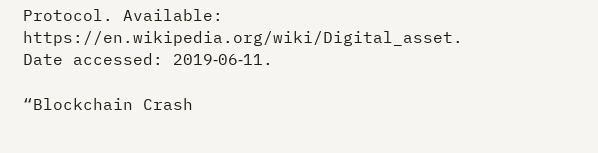Protocol. Available: https://en.wikipedia.org/wiki/Digital_asset. Date accessed: 2019‑06‑11.

“Blockchain Crash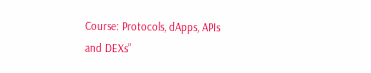Course: Protocols, dApps, APIs and DEXs”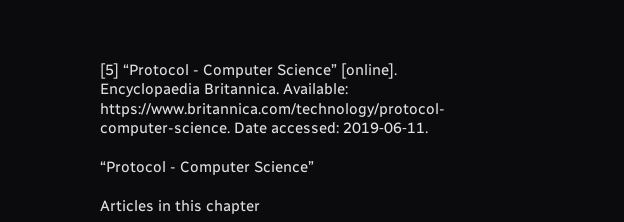[5] “Protocol - Computer Science” [online]. Encyclopaedia Britannica. Available: https://www.britannica.com/technology/protocol-computer-science. Date accessed: 2019‑06‑11.

“Protocol - Computer Science”

Articles in this chapter